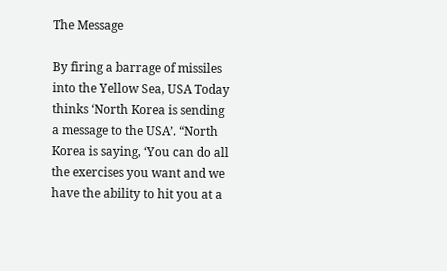The Message

By firing a barrage of missiles into the Yellow Sea, USA Today thinks ‘North Korea is sending a message to the USA’. “North Korea is saying, ‘You can do all the exercises you want and we have the ability to hit you at a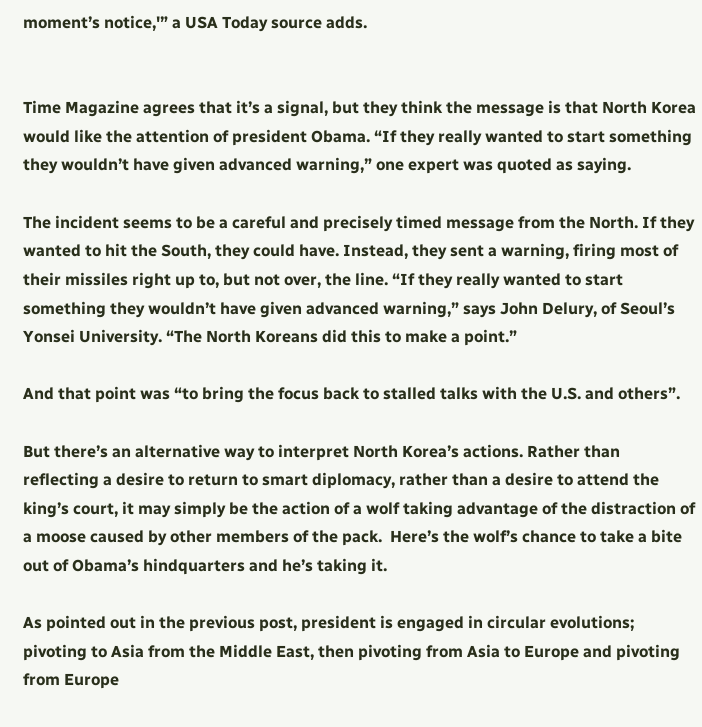moment’s notice,'” a USA Today source adds.


Time Magazine agrees that it’s a signal, but they think the message is that North Korea would like the attention of president Obama. “If they really wanted to start something they wouldn’t have given advanced warning,” one expert was quoted as saying.

The incident seems to be a careful and precisely timed message from the North. If they wanted to hit the South, they could have. Instead, they sent a warning, firing most of their missiles right up to, but not over, the line. “If they really wanted to start something they wouldn’t have given advanced warning,” says John Delury, of Seoul’s Yonsei University. “The North Koreans did this to make a point.”

And that point was “to bring the focus back to stalled talks with the U.S. and others”.

But there’s an alternative way to interpret North Korea’s actions. Rather than reflecting a desire to return to smart diplomacy, rather than a desire to attend the king’s court, it may simply be the action of a wolf taking advantage of the distraction of a moose caused by other members of the pack.  Here’s the wolf’s chance to take a bite out of Obama’s hindquarters and he’s taking it.

As pointed out in the previous post, president is engaged in circular evolutions; pivoting to Asia from the Middle East, then pivoting from Asia to Europe and pivoting from Europe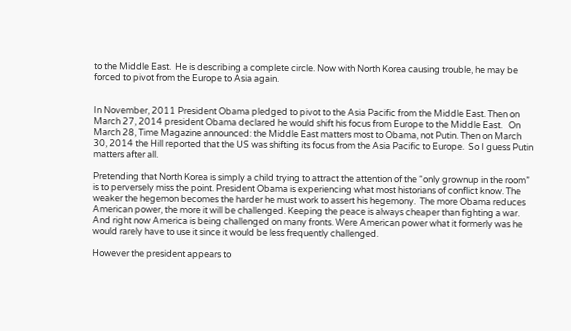to the Middle East.  He is describing a complete circle. Now with North Korea causing trouble, he may be forced to pivot from the Europe to Asia again.


In November, 2011 President Obama pledged to pivot to the Asia Pacific from the Middle East. Then on March 27, 2014 president Obama declared he would shift his focus from Europe to the Middle East.   On March 28, Time Magazine announced: the Middle East matters most to Obama, not Putin. Then on March 30, 2014 the Hill reported that the US was shifting its focus from the Asia Pacific to Europe.  So I guess Putin matters after all.

Pretending that North Korea is simply a child trying to attract the attention of the “only grownup in the room” is to perversely miss the point. President Obama is experiencing what most historians of conflict know. The weaker the hegemon becomes the harder he must work to assert his hegemony.  The more Obama reduces American power, the more it will be challenged. Keeping the peace is always cheaper than fighting a war. And right now America is being challenged on many fronts. Were American power what it formerly was he would rarely have to use it since it would be less frequently challenged.

However the president appears to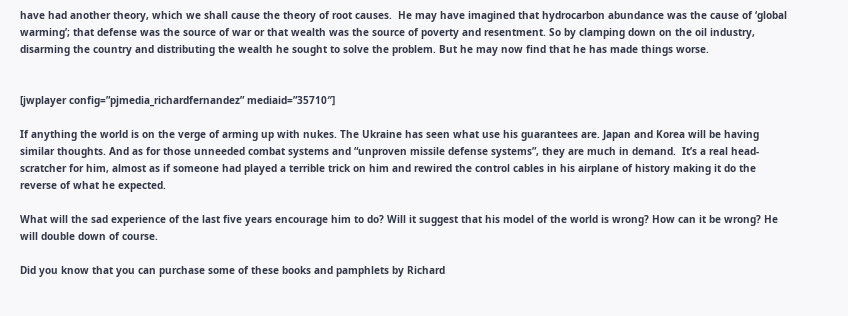have had another theory, which we shall cause the theory of root causes.  He may have imagined that hydrocarbon abundance was the cause of ‘global warming’; that defense was the source of war or that wealth was the source of poverty and resentment. So by clamping down on the oil industry, disarming the country and distributing the wealth he sought to solve the problem. But he may now find that he has made things worse.


[jwplayer config=”pjmedia_richardfernandez” mediaid=”35710″]

If anything the world is on the verge of arming up with nukes. The Ukraine has seen what use his guarantees are. Japan and Korea will be having similar thoughts. And as for those unneeded combat systems and “unproven missile defense systems”, they are much in demand.  It’s a real head-scratcher for him, almost as if someone had played a terrible trick on him and rewired the control cables in his airplane of history making it do the reverse of what he expected.

What will the sad experience of the last five years encourage him to do? Will it suggest that his model of the world is wrong? How can it be wrong? He will double down of course.

Did you know that you can purchase some of these books and pamphlets by Richard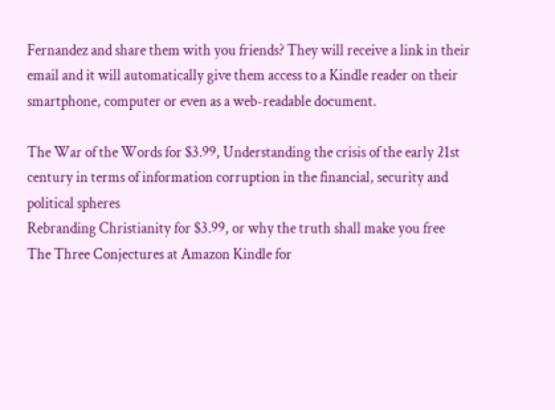Fernandez and share them with you friends? They will receive a link in their email and it will automatically give them access to a Kindle reader on their smartphone, computer or even as a web-readable document.

The War of the Words for $3.99, Understanding the crisis of the early 21st century in terms of information corruption in the financial, security and political spheres
Rebranding Christianity for $3.99, or why the truth shall make you free
The Three Conjectures at Amazon Kindle for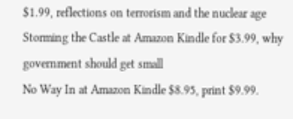$1.99, reflections on terrorism and the nuclear age
Storming the Castle at Amazon Kindle for $3.99, why government should get small
No Way In at Amazon Kindle $8.95, print $9.99.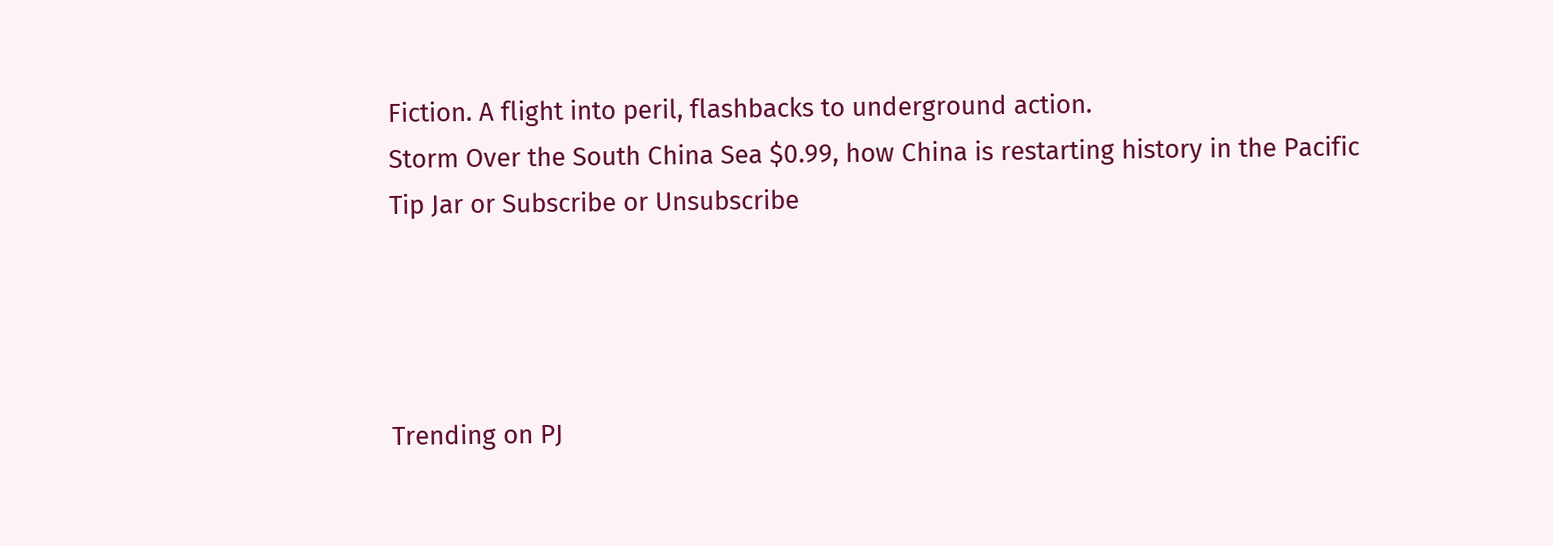Fiction. A flight into peril, flashbacks to underground action.
Storm Over the South China Sea $0.99, how China is restarting history in the Pacific
Tip Jar or Subscribe or Unsubscribe




Trending on PJ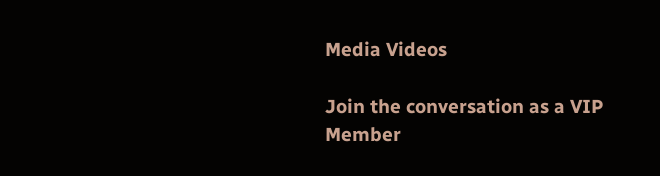Media Videos

Join the conversation as a VIP Member